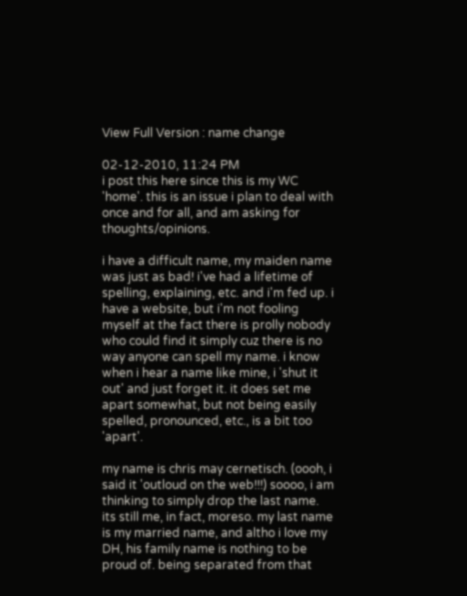View Full Version : name change

02-12-2010, 11:24 PM
i post this here since this is my WC 'home'. this is an issue i plan to deal with once and for all, and am asking for thoughts/opinions.

i have a difficult name, my maiden name was just as bad! i've had a lifetime of spelling, explaining, etc. and i'm fed up. i have a website, but i'm not fooling myself at the fact there is prolly nobody who could find it simply cuz there is no way anyone can spell my name. i know when i hear a name like mine, i 'shut it out' and just forget it. it does set me apart somewhat, but not being easily spelled, pronounced, etc., is a bit too 'apart'.

my name is chris may cernetisch. (oooh, i said it 'outloud on the web!!!) soooo, i am thinking to simply drop the last name. its still me, in fact, moreso. my last name is my married name, and altho i love my DH, his family name is nothing to be proud of. being separated from that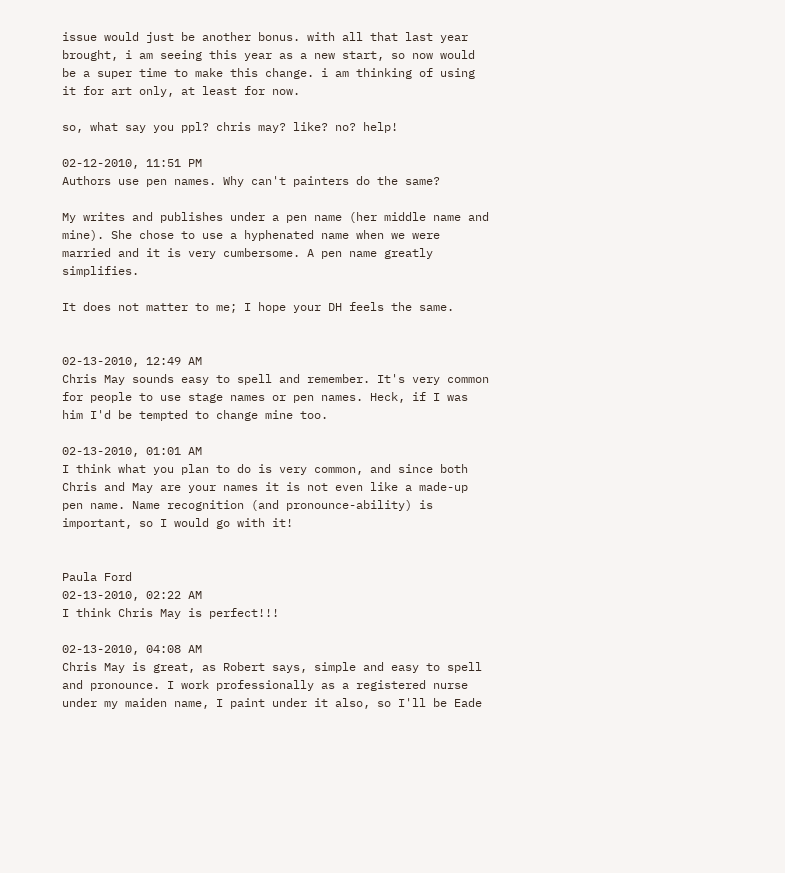issue would just be another bonus. with all that last year brought, i am seeing this year as a new start, so now would be a super time to make this change. i am thinking of using it for art only, at least for now.

so, what say you ppl? chris may? like? no? help!

02-12-2010, 11:51 PM
Authors use pen names. Why can't painters do the same?

My writes and publishes under a pen name (her middle name and mine). She chose to use a hyphenated name when we were married and it is very cumbersome. A pen name greatly simplifies.

It does not matter to me; I hope your DH feels the same.


02-13-2010, 12:49 AM
Chris May sounds easy to spell and remember. It's very common for people to use stage names or pen names. Heck, if I was him I'd be tempted to change mine too.

02-13-2010, 01:01 AM
I think what you plan to do is very common, and since both Chris and May are your names it is not even like a made-up pen name. Name recognition (and pronounce-ability) is important, so I would go with it!


Paula Ford
02-13-2010, 02:22 AM
I think Chris May is perfect!!!

02-13-2010, 04:08 AM
Chris May is great, as Robert says, simple and easy to spell and pronounce. I work professionally as a registered nurse under my maiden name, I paint under it also, so I'll be Eade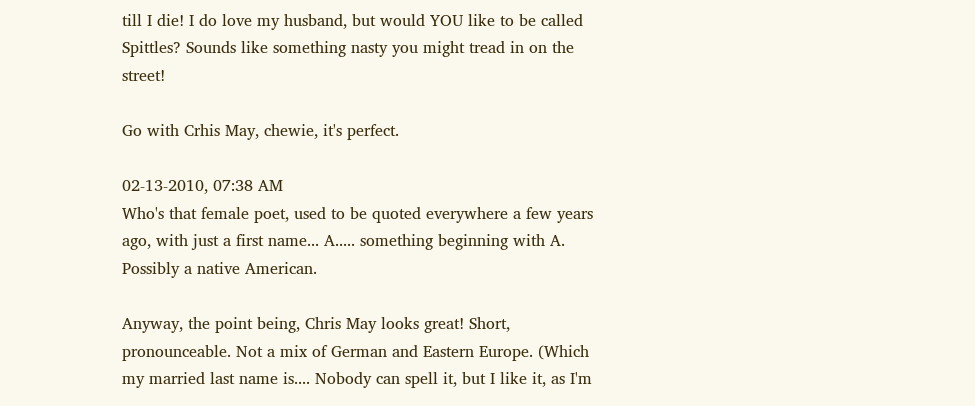till I die! I do love my husband, but would YOU like to be called Spittles? Sounds like something nasty you might tread in on the street!

Go with Crhis May, chewie, it's perfect.

02-13-2010, 07:38 AM
Who's that female poet, used to be quoted everywhere a few years ago, with just a first name... A..... something beginning with A. Possibly a native American.

Anyway, the point being, Chris May looks great! Short, pronounceable. Not a mix of German and Eastern Europe. (Which my married last name is.... Nobody can spell it, but I like it, as I'm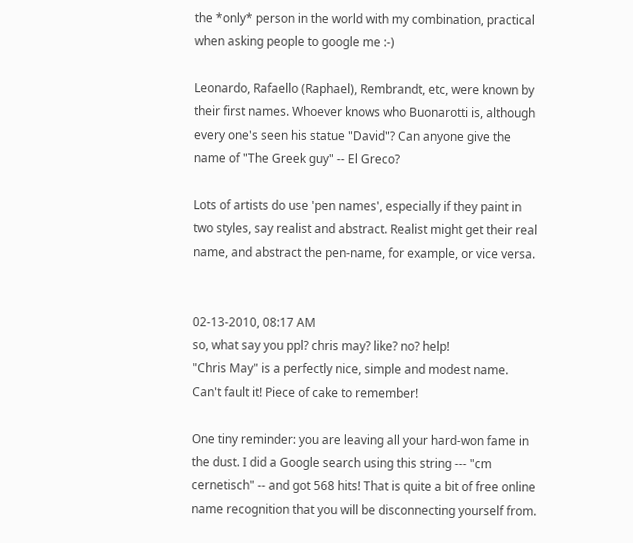the *only* person in the world with my combination, practical when asking people to google me :-)

Leonardo, Rafaello (Raphael), Rembrandt, etc, were known by their first names. Whoever knows who Buonarotti is, although every one's seen his statue "David"? Can anyone give the name of "The Greek guy" -- El Greco?

Lots of artists do use 'pen names', especially if they paint in two styles, say realist and abstract. Realist might get their real name, and abstract the pen-name, for example, or vice versa.


02-13-2010, 08:17 AM
so, what say you ppl? chris may? like? no? help!
"Chris May" is a perfectly nice, simple and modest name. Can't fault it! Piece of cake to remember!

One tiny reminder: you are leaving all your hard-won fame in the dust. I did a Google search using this string --- "cm cernetisch" -- and got 568 hits! That is quite a bit of free online name recognition that you will be disconnecting yourself from.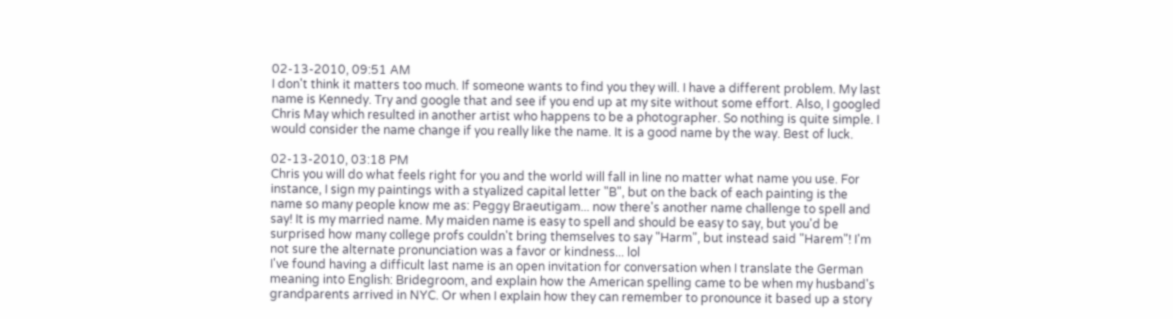02-13-2010, 09:51 AM
I don't think it matters too much. If someone wants to find you they will. I have a different problem. My last name is Kennedy. Try and google that and see if you end up at my site without some effort. Also, I googled Chris May which resulted in another artist who happens to be a photographer. So nothing is quite simple. I would consider the name change if you really like the name. It is a good name by the way. Best of luck.

02-13-2010, 03:18 PM
Chris you will do what feels right for you and the world will fall in line no matter what name you use. For instance, I sign my paintings with a styalized capital letter "B", but on the back of each painting is the name so many people know me as: Peggy Braeutigam... now there's another name challenge to spell and say! It is my married name. My maiden name is easy to spell and should be easy to say, but you'd be surprised how many college profs couldn't bring themselves to say "Harm", but instead said "Harem"! I'm not sure the alternate pronunciation was a favor or kindness... lol
I've found having a difficult last name is an open invitation for conversation when I translate the German meaning into English: Bridegroom, and explain how the American spelling came to be when my husband's grandparents arrived in NYC. Or when I explain how they can remember to pronounce it based up a story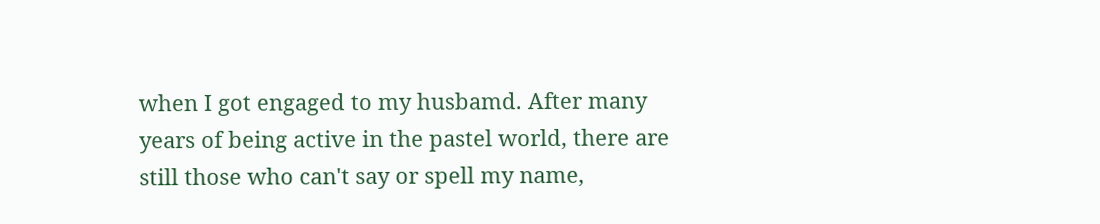when I got engaged to my husbamd. After many years of being active in the pastel world, there are still those who can't say or spell my name,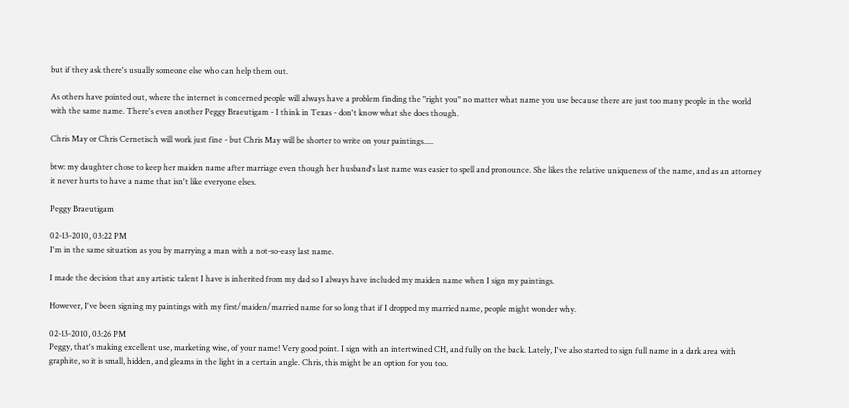but if they ask there's usually someone else who can help them out.

As others have pointed out, where the internet is concerned people will always have a problem finding the "right you" no matter what name you use because there are just too many people in the world with the same name. There's even another Peggy Braeutigam - I think in Texas - don't know what she does though.

Chris May or Chris Cernetisch will work just fine - but Chris May will be shorter to write on your paintings.....

btw: my daughter chose to keep her maiden name after marriage even though her husband's last name was easier to spell and pronounce. She likes the relative uniqueness of the name, and as an attorney it never hurts to have a name that isn't like everyone elses.

Peggy Braeutigam

02-13-2010, 03:22 PM
I'm in the same situation as you by marrying a man with a not-so-easy last name.

I made the decision that any artistic talent I have is inherited from my dad so I always have included my maiden name when I sign my paintings.

However, I've been signing my paintings with my first/maiden/married name for so long that if I dropped my married name, people might wonder why.

02-13-2010, 03:26 PM
Peggy, that's making excellent use, marketing wise, of your name! Very good point. I sign with an intertwined CH, and fully on the back. Lately, I've also started to sign full name in a dark area with graphite, so it is small, hidden, and gleams in the light in a certain angle. Chris, this might be an option for you too.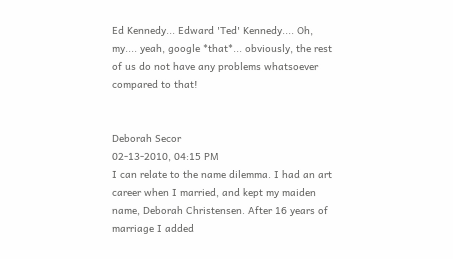Ed Kennedy... Edward 'Ted' Kennedy.... Oh, my.... yeah, google *that*... obviously, the rest of us do not have any problems whatsoever compared to that!


Deborah Secor
02-13-2010, 04:15 PM
I can relate to the name dilemma. I had an art career when I married, and kept my maiden name, Deborah Christensen. After 16 years of marriage I added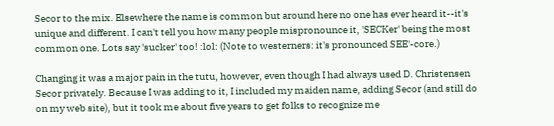Secor to the mix. Elsewhere the name is common but around here no one has ever heard it--it's unique and different. I can't tell you how many people mispronounce it, 'SECKer' being the most common one. Lots say 'sucker' too! :lol: (Note to westerners: it's pronounced SEE'-core.)

Changing it was a major pain in the tutu, however, even though I had always used D. Christensen Secor privately. Because I was adding to it, I included my maiden name, adding Secor (and still do on my web site), but it took me about five years to get folks to recognize me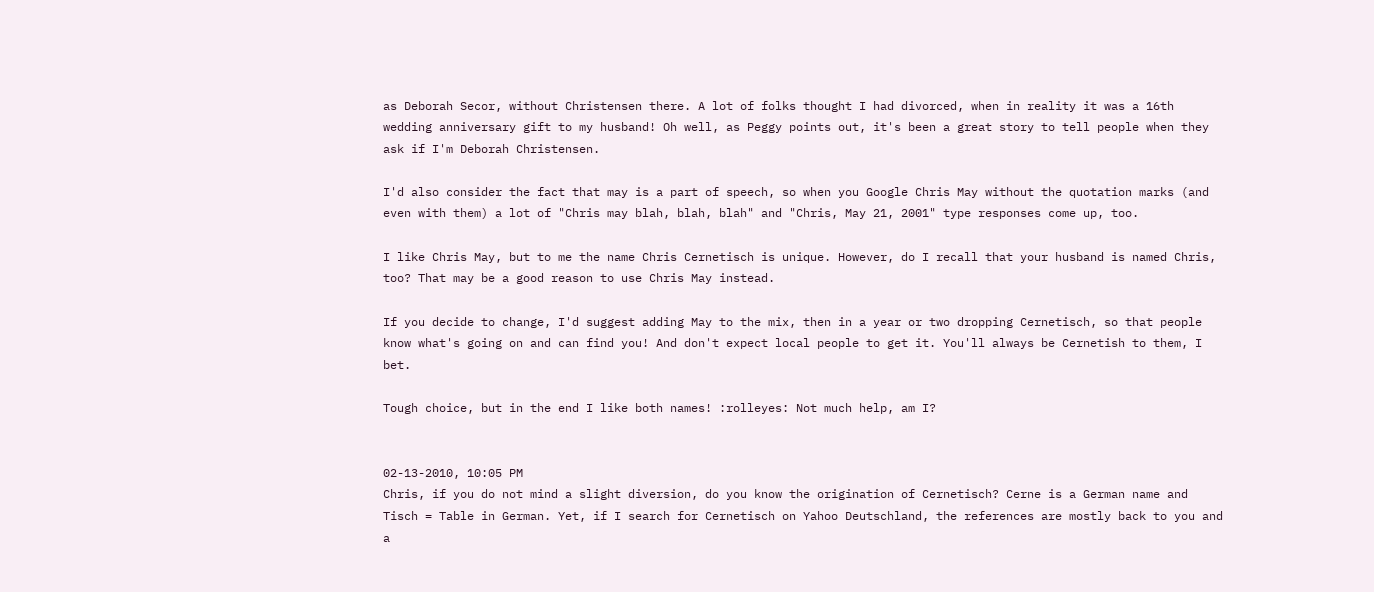as Deborah Secor, without Christensen there. A lot of folks thought I had divorced, when in reality it was a 16th wedding anniversary gift to my husband! Oh well, as Peggy points out, it's been a great story to tell people when they ask if I'm Deborah Christensen.

I'd also consider the fact that may is a part of speech, so when you Google Chris May without the quotation marks (and even with them) a lot of "Chris may blah, blah, blah" and "Chris, May 21, 2001" type responses come up, too.

I like Chris May, but to me the name Chris Cernetisch is unique. However, do I recall that your husband is named Chris, too? That may be a good reason to use Chris May instead.

If you decide to change, I'd suggest adding May to the mix, then in a year or two dropping Cernetisch, so that people know what's going on and can find you! And don't expect local people to get it. You'll always be Cernetish to them, I bet.

Tough choice, but in the end I like both names! :rolleyes: Not much help, am I?


02-13-2010, 10:05 PM
Chris, if you do not mind a slight diversion, do you know the origination of Cernetisch? Cerne is a German name and Tisch = Table in German. Yet, if I search for Cernetisch on Yahoo Deutschland, the references are mostly back to you and a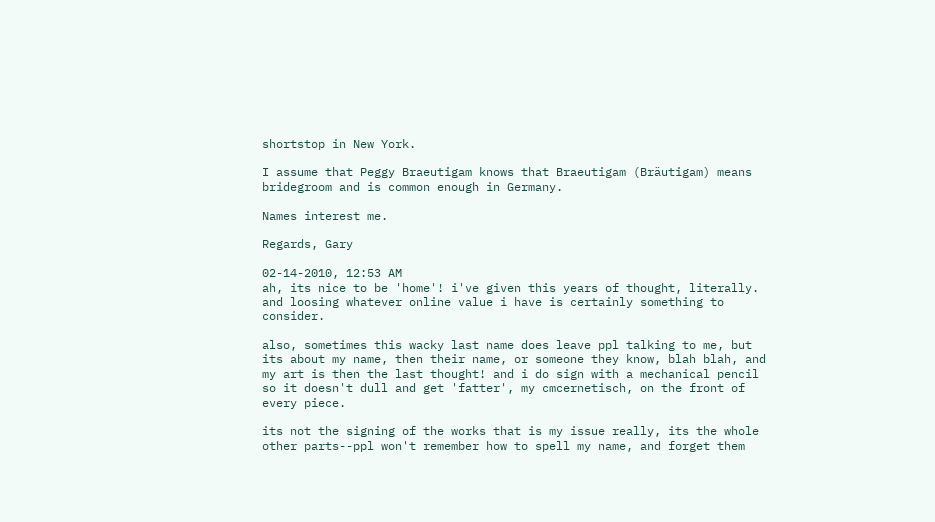shortstop in New York.

I assume that Peggy Braeutigam knows that Braeutigam (Bräutigam) means bridegroom and is common enough in Germany.

Names interest me.

Regards, Gary

02-14-2010, 12:53 AM
ah, its nice to be 'home'! i've given this years of thought, literally. and loosing whatever online value i have is certainly something to consider.

also, sometimes this wacky last name does leave ppl talking to me, but its about my name, then their name, or someone they know, blah blah, and my art is then the last thought! and i do sign with a mechanical pencil so it doesn't dull and get 'fatter', my cmcernetisch, on the front of every piece.

its not the signing of the works that is my issue really, its the whole other parts--ppl won't remember how to spell my name, and forget them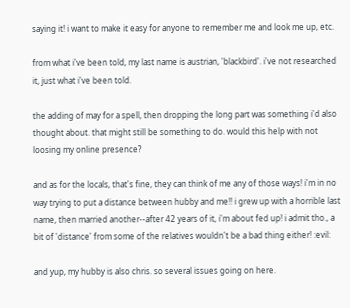saying it! i want to make it easy for anyone to remember me and look me up, etc.

from what i've been told, my last name is austrian, 'blackbird'. i've not researched it, just what i've been told.

the adding of may for a spell, then dropping the long part was something i'd also thought about. that might still be something to do. would this help with not loosing my online presence?

and as for the locals, that's fine, they can think of me any of those ways! i'm in no way trying to put a distance between hubby and me!! i grew up with a horrible last name, then married another--after 42 years of it, i'm about fed up! i admit tho., a bit of 'distance' from some of the relatives wouldn't be a bad thing either! :evil:

and yup, my hubby is also chris. so several issues going on here.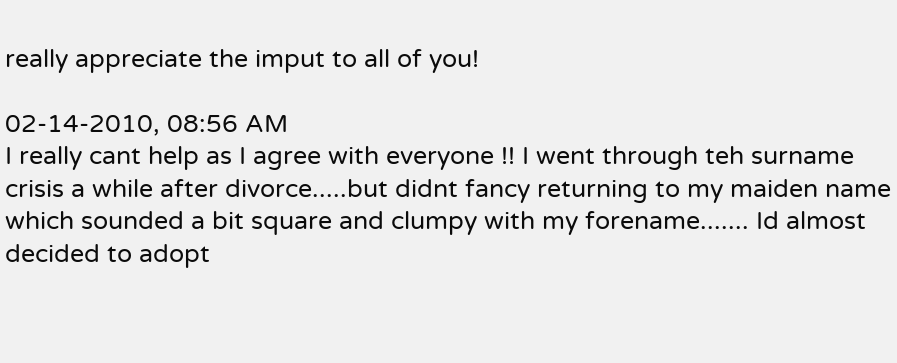really appreciate the imput to all of you!

02-14-2010, 08:56 AM
I really cant help as I agree with everyone !! I went through teh surname crisis a while after divorce.....but didnt fancy returning to my maiden name which sounded a bit square and clumpy with my forename....... Id almost decided to adopt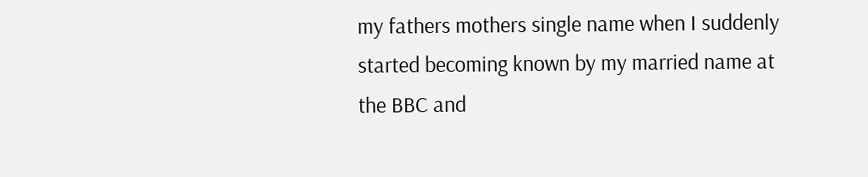my fathers mothers single name when I suddenly started becoming known by my married name at the BBC and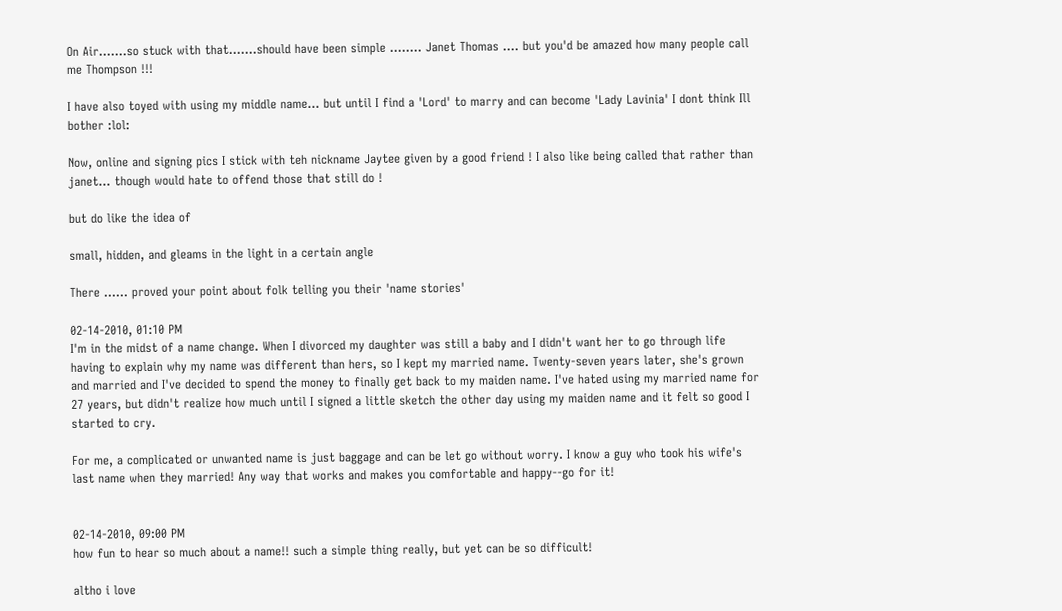On Air.......so stuck with that.......should have been simple ........ Janet Thomas .... but you'd be amazed how many people call me Thompson !!!

I have also toyed with using my middle name... but until I find a 'Lord' to marry and can become 'Lady Lavinia' I dont think Ill bother :lol:

Now, online and signing pics I stick with teh nickname Jaytee given by a good friend ! I also like being called that rather than janet... though would hate to offend those that still do !

but do like the idea of

small, hidden, and gleams in the light in a certain angle

There ...... proved your point about folk telling you their 'name stories'

02-14-2010, 01:10 PM
I'm in the midst of a name change. When I divorced my daughter was still a baby and I didn't want her to go through life having to explain why my name was different than hers, so I kept my married name. Twenty-seven years later, she's grown and married and I've decided to spend the money to finally get back to my maiden name. I've hated using my married name for 27 years, but didn't realize how much until I signed a little sketch the other day using my maiden name and it felt so good I started to cry.

For me, a complicated or unwanted name is just baggage and can be let go without worry. I know a guy who took his wife's last name when they married! Any way that works and makes you comfortable and happy--go for it!


02-14-2010, 09:00 PM
how fun to hear so much about a name!! such a simple thing really, but yet can be so difficult!

altho i love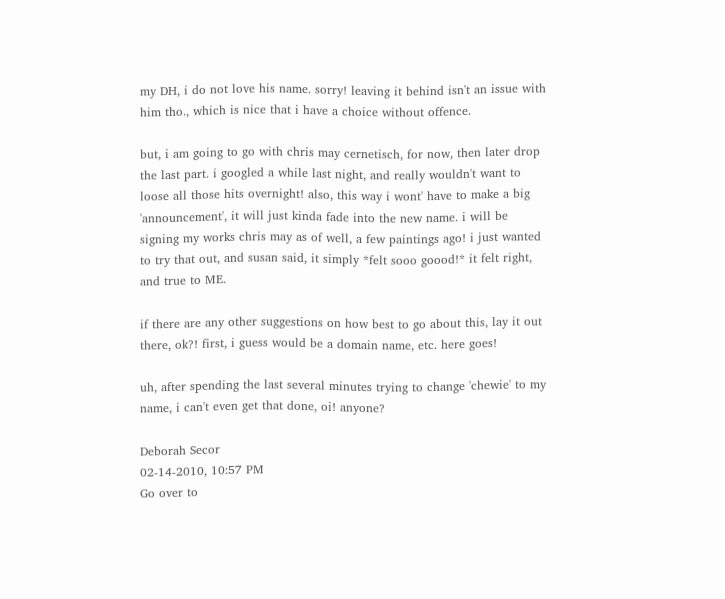my DH, i do not love his name. sorry! leaving it behind isn't an issue with him tho., which is nice that i have a choice without offence.

but, i am going to go with chris may cernetisch, for now, then later drop the last part. i googled a while last night, and really wouldn't want to loose all those hits overnight! also, this way i wont' have to make a big 'announcement', it will just kinda fade into the new name. i will be signing my works chris may as of well, a few paintings ago! i just wanted to try that out, and susan said, it simply *felt sooo goood!* it felt right, and true to ME.

if there are any other suggestions on how best to go about this, lay it out there, ok?! first, i guess would be a domain name, etc. here goes!

uh, after spending the last several minutes trying to change 'chewie' to my name, i can't even get that done, oi! anyone?

Deborah Secor
02-14-2010, 10:57 PM
Go over to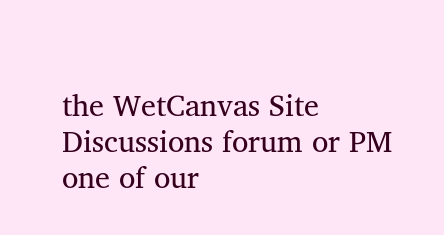the WetCanvas Site Discussions forum or PM one of our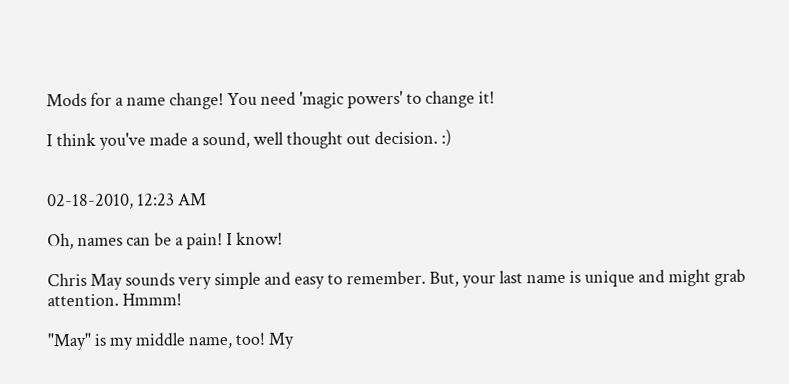Mods for a name change! You need 'magic powers' to change it!

I think you've made a sound, well thought out decision. :)


02-18-2010, 12:23 AM

Oh, names can be a pain! I know!

Chris May sounds very simple and easy to remember. But, your last name is unique and might grab attention. Hmmm!

"May" is my middle name, too! My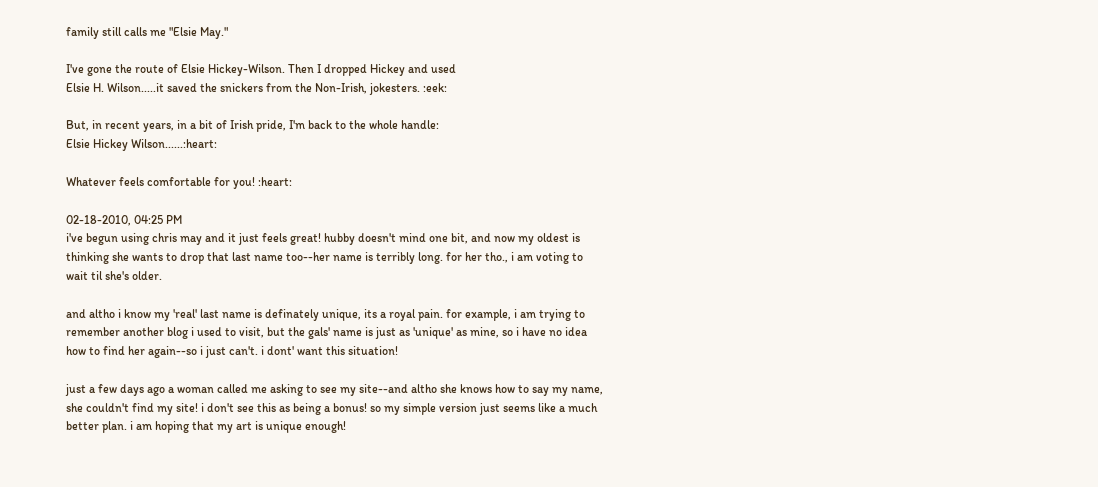family still calls me "Elsie May."

I've gone the route of Elsie Hickey-Wilson. Then I dropped Hickey and used
Elsie H. Wilson.....it saved the snickers from the Non-Irish, jokesters. :eek:

But, in recent years, in a bit of Irish pride, I'm back to the whole handle:
Elsie Hickey Wilson......:heart:

Whatever feels comfortable for you! :heart:

02-18-2010, 04:25 PM
i've begun using chris may and it just feels great! hubby doesn't mind one bit, and now my oldest is thinking she wants to drop that last name too--her name is terribly long. for her tho., i am voting to wait til she's older.

and altho i know my 'real' last name is definately unique, its a royal pain. for example, i am trying to remember another blog i used to visit, but the gals' name is just as 'unique' as mine, so i have no idea how to find her again--so i just can't. i dont' want this situation!

just a few days ago a woman called me asking to see my site--and altho she knows how to say my name, she couldn't find my site! i don't see this as being a bonus! so my simple version just seems like a much better plan. i am hoping that my art is unique enough!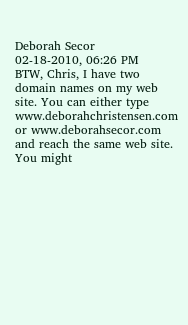Deborah Secor
02-18-2010, 06:26 PM
BTW, Chris, I have two domain names on my web site. You can either type www.deborahchristensen.com or www.deborahsecor.com and reach the same web site. You might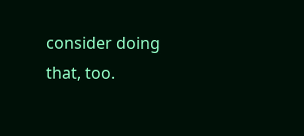consider doing that, too.